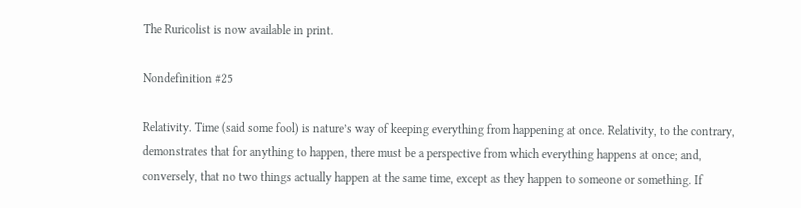The Ruricolist is now available in print.

Nondefinition #25

Relativity. Time (said some fool) is nature’s way of keeping everything from happening at once. Relativity, to the contrary, demonstrates that for anything to happen, there must be a perspective from which everything happens at once; and, conversely, that no two things actually happen at the same time, except as they happen to someone or something. If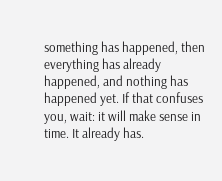something has happened, then everything has already happened, and nothing has happened yet. If that confuses you, wait: it will make sense in time. It already has.